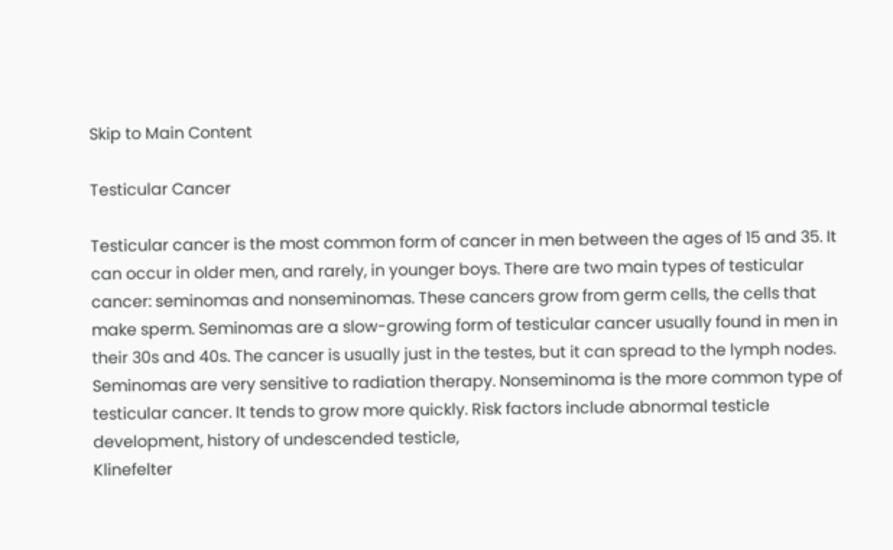Skip to Main Content

Testicular Cancer

Testicular cancer is the most common form of cancer in men between the ages of 15 and 35. It can occur in older men, and rarely, in younger boys. There are two main types of testicular cancer: seminomas and nonseminomas. These cancers grow from germ cells, the cells that make sperm. Seminomas are a slow-growing form of testicular cancer usually found in men in their 30s and 40s. The cancer is usually just in the testes, but it can spread to the lymph nodes. Seminomas are very sensitive to radiation therapy. Nonseminoma is the more common type of testicular cancer. It tends to grow more quickly. Risk factors include abnormal testicle development, history of undescended testicle,
Klinefelter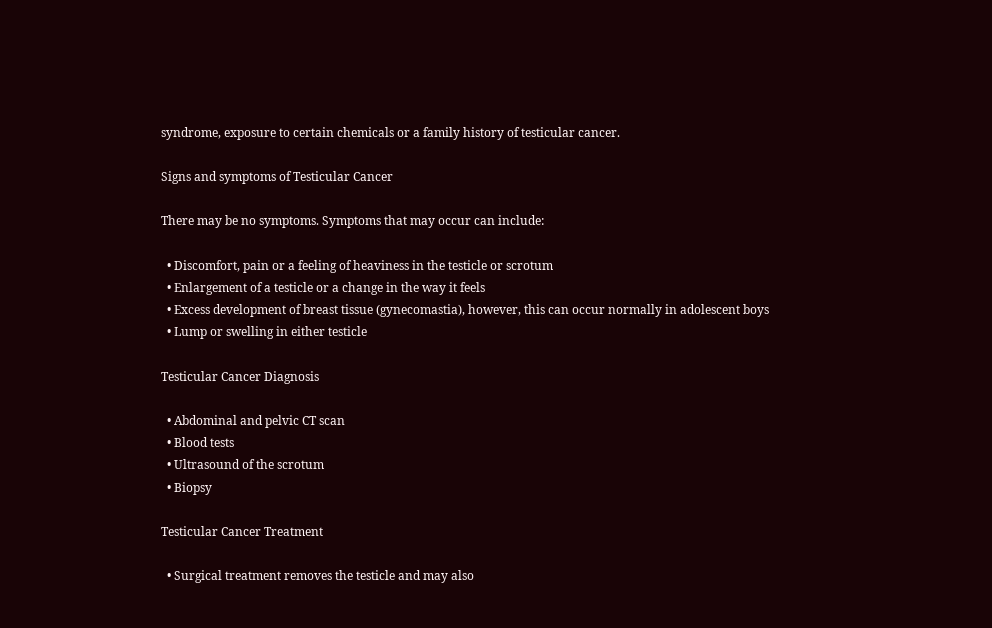syndrome, exposure to certain chemicals or a family history of testicular cancer.

Signs and symptoms of Testicular Cancer

There may be no symptoms. Symptoms that may occur can include:

  • Discomfort, pain or a feeling of heaviness in the testicle or scrotum
  • Enlargement of a testicle or a change in the way it feels
  • Excess development of breast tissue (gynecomastia), however, this can occur normally in adolescent boys
  • Lump or swelling in either testicle

Testicular Cancer Diagnosis

  • Abdominal and pelvic CT scan
  • Blood tests
  • Ultrasound of the scrotum
  • Biopsy

Testicular Cancer Treatment

  • Surgical treatment removes the testicle and may also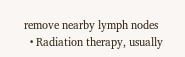remove nearby lymph nodes
  • Radiation therapy, usually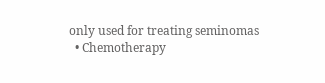only used for treating seminomas
  • Chemotherapy